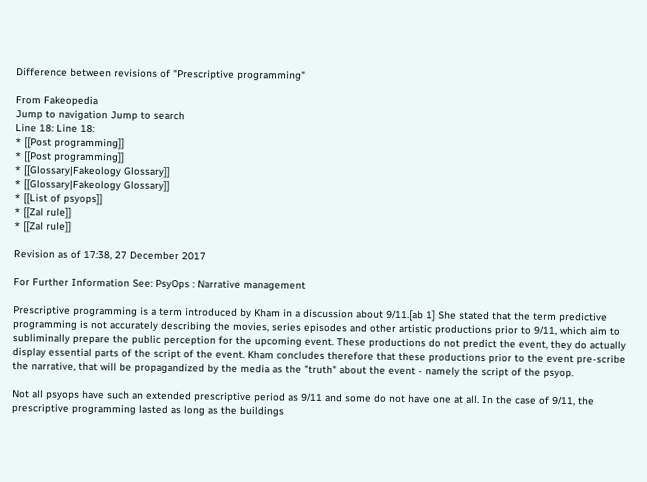Difference between revisions of "Prescriptive programming"

From Fakeopedia
Jump to navigation Jump to search
Line 18: Line 18:
* [[Post programming]]
* [[Post programming]]
* [[Glossary|Fakeology Glossary]]
* [[Glossary|Fakeology Glossary]]
* [[List of psyops]]
* [[Zal rule]]
* [[Zal rule]]

Revision as of 17:38, 27 December 2017

For Further Information See: PsyOps : Narrative management

Prescriptive programming is a term introduced by Kham in a discussion about 9/11.[ab 1] She stated that the term predictive programming is not accurately describing the movies, series episodes and other artistic productions prior to 9/11, which aim to subliminally prepare the public perception for the upcoming event. These productions do not predict the event, they do actually display essential parts of the script of the event. Kham concludes therefore that these productions prior to the event pre-scribe the narrative, that will be propagandized by the media as the "truth" about the event - namely the script of the psyop.

Not all psyops have such an extended prescriptive period as 9/11 and some do not have one at all. In the case of 9/11, the prescriptive programming lasted as long as the buildings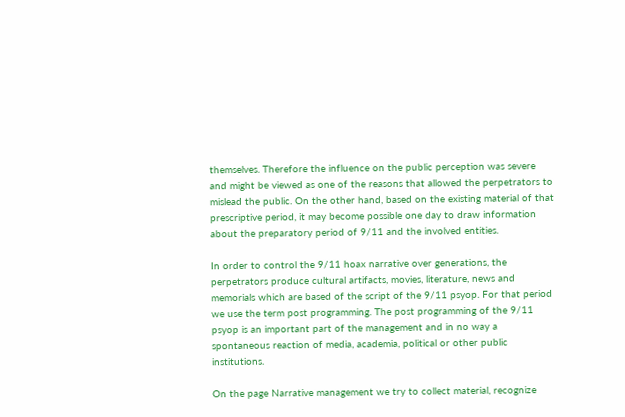themselves. Therefore the influence on the public perception was severe and might be viewed as one of the reasons that allowed the perpetrators to mislead the public. On the other hand, based on the existing material of that prescriptive period, it may become possible one day to draw information about the preparatory period of 9/11 and the involved entities.

In order to control the 9/11 hoax narrative over generations, the perpetrators produce cultural artifacts, movies, literature, news and memorials which are based of the script of the 9/11 psyop. For that period we use the term post programming. The post programming of the 9/11 psyop is an important part of the management and in no way a spontaneous reaction of media, academia, political or other public institutions.

On the page Narrative management we try to collect material, recognize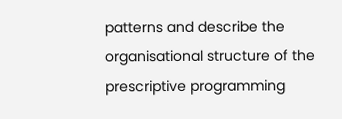patterns and describe the organisational structure of the prescriptive programming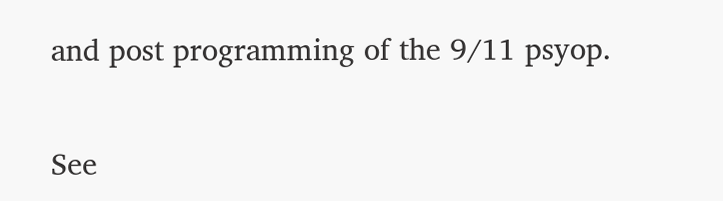and post programming of the 9/11 psyop.

See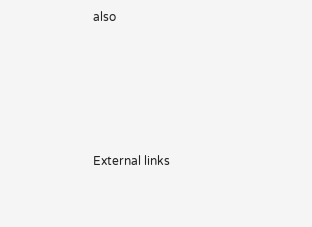also





External links